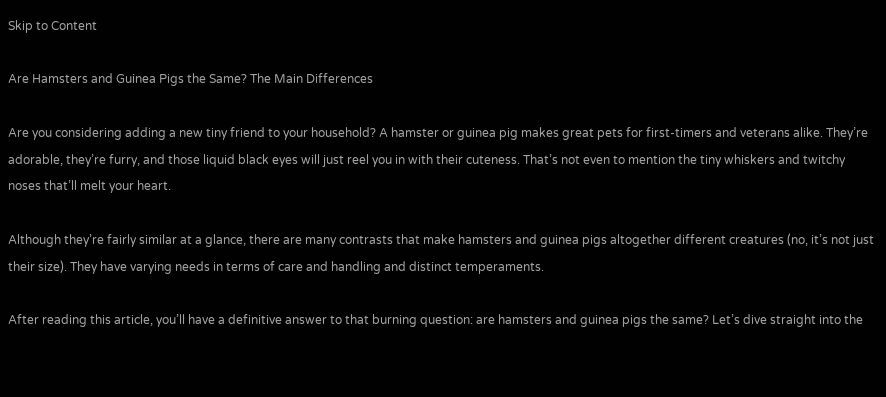Skip to Content

Are Hamsters and Guinea Pigs the Same? The Main Differences

Are you considering adding a new tiny friend to your household? A hamster or guinea pig makes great pets for first-timers and veterans alike. They’re adorable, they’re furry, and those liquid black eyes will just reel you in with their cuteness. That’s not even to mention the tiny whiskers and twitchy noses that’ll melt your heart.

Although they’re fairly similar at a glance, there are many contrasts that make hamsters and guinea pigs altogether different creatures (no, it’s not just their size). They have varying needs in terms of care and handling and distinct temperaments.

After reading this article, you’ll have a definitive answer to that burning question: are hamsters and guinea pigs the same? Let’s dive straight into the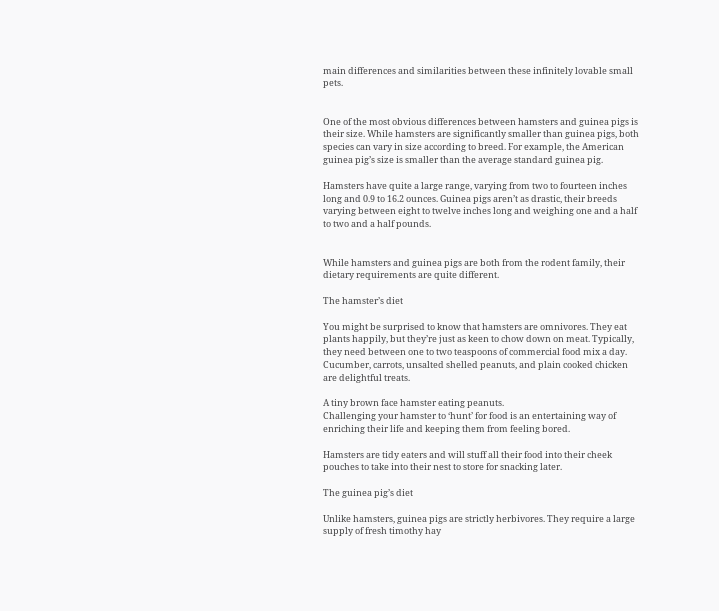main differences and similarities between these infinitely lovable small pets.


One of the most obvious differences between hamsters and guinea pigs is their size. While hamsters are significantly smaller than guinea pigs, both species can vary in size according to breed. For example, the American guinea pig’s size is smaller than the average standard guinea pig.

Hamsters have quite a large range, varying from two to fourteen inches long and 0.9 to 16.2 ounces. Guinea pigs aren’t as drastic, their breeds varying between eight to twelve inches long and weighing one and a half to two and a half pounds.


While hamsters and guinea pigs are both from the rodent family, their dietary requirements are quite different.

The hamster’s diet

You might be surprised to know that hamsters are omnivores. They eat plants happily, but they’re just as keen to chow down on meat. Typically, they need between one to two teaspoons of commercial food mix a day. Cucumber, carrots, unsalted shelled peanuts, and plain cooked chicken are delightful treats.

A tiny brown face hamster eating peanuts.
Challenging your hamster to ‘hunt’ for food is an entertaining way of enriching their life and keeping them from feeling bored.

Hamsters are tidy eaters and will stuff all their food into their cheek pouches to take into their nest to store for snacking later.

The guinea pig’s diet

Unlike hamsters, guinea pigs are strictly herbivores. They require a large supply of fresh timothy hay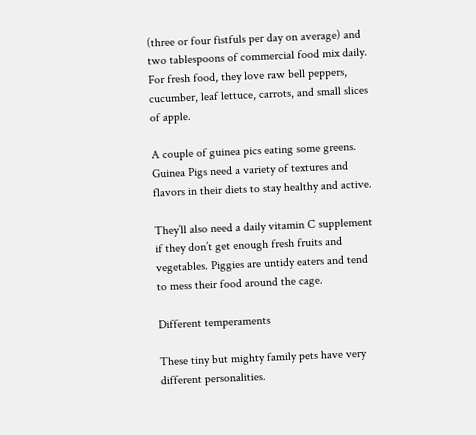(three or four fistfuls per day on average) and two tablespoons of commercial food mix daily. For fresh food, they love raw bell peppers, cucumber, leaf lettuce, carrots, and small slices of apple.

A couple of guinea pics eating some greens.
Guinea Pigs need a variety of textures and flavors in their diets to stay healthy and active.

They’ll also need a daily vitamin C supplement if they don’t get enough fresh fruits and vegetables. Piggies are untidy eaters and tend to mess their food around the cage.

Different temperaments

These tiny but mighty family pets have very different personalities.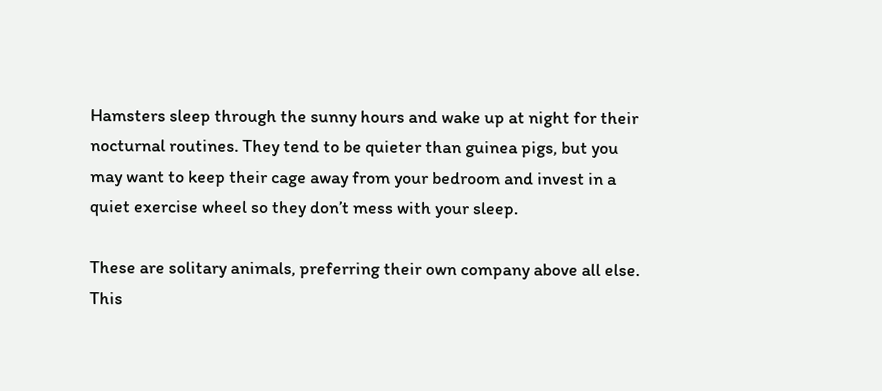Hamsters sleep through the sunny hours and wake up at night for their nocturnal routines. They tend to be quieter than guinea pigs, but you may want to keep their cage away from your bedroom and invest in a quiet exercise wheel so they don’t mess with your sleep.

These are solitary animals, preferring their own company above all else. This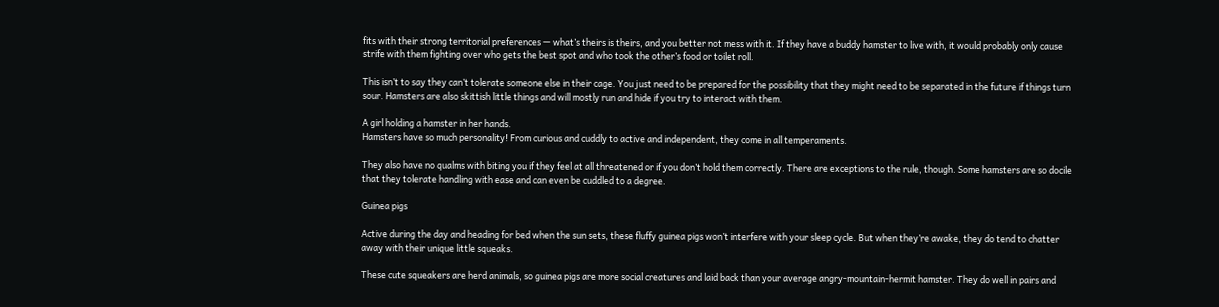fits with their strong territorial preferences — what’s theirs is theirs, and you better not mess with it. If they have a buddy hamster to live with, it would probably only cause strife with them fighting over who gets the best spot and who took the other’s food or toilet roll.

This isn’t to say they can’t tolerate someone else in their cage. You just need to be prepared for the possibility that they might need to be separated in the future if things turn sour. Hamsters are also skittish little things and will mostly run and hide if you try to interact with them.

A girl holding a hamster in her hands.
Hamsters have so much personality! From curious and cuddly to active and independent, they come in all temperaments.

They also have no qualms with biting you if they feel at all threatened or if you don’t hold them correctly. There are exceptions to the rule, though. Some hamsters are so docile that they tolerate handling with ease and can even be cuddled to a degree.

Guinea pigs

Active during the day and heading for bed when the sun sets, these fluffy guinea pigs won’t interfere with your sleep cycle. But when they’re awake, they do tend to chatter away with their unique little squeaks.

These cute squeakers are herd animals, so guinea pigs are more social creatures and laid back than your average angry-mountain-hermit hamster. They do well in pairs and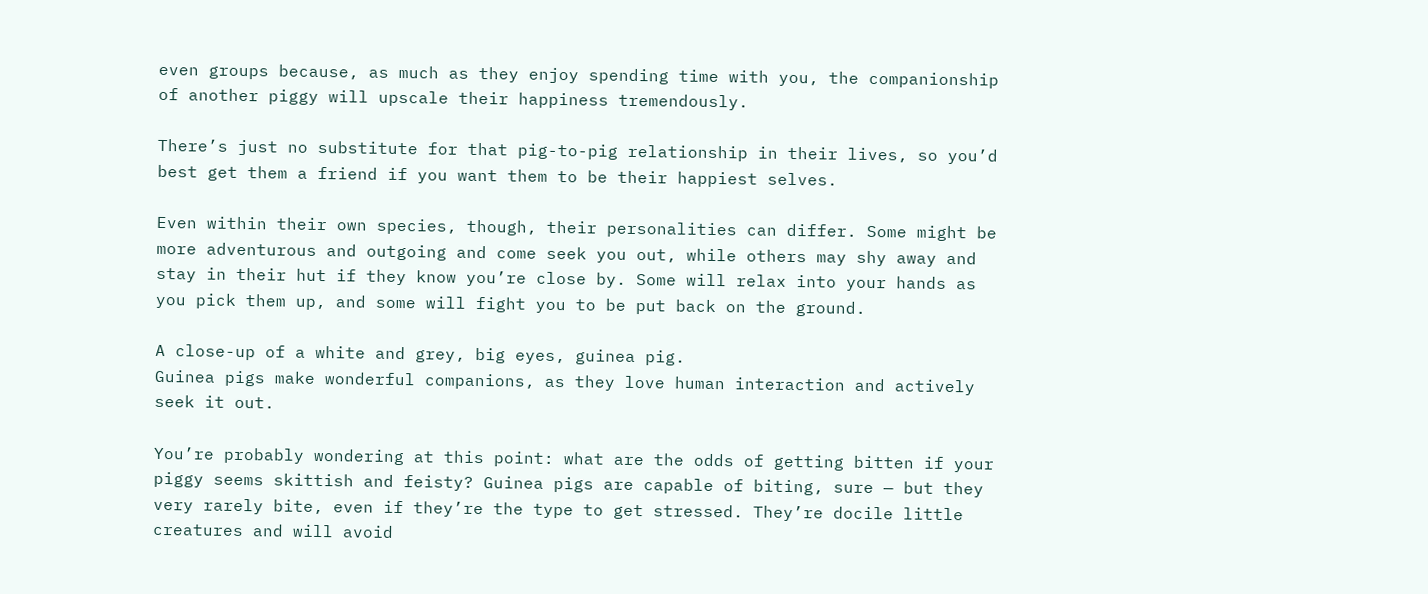even groups because, as much as they enjoy spending time with you, the companionship of another piggy will upscale their happiness tremendously.

There’s just no substitute for that pig-to-pig relationship in their lives, so you’d best get them a friend if you want them to be their happiest selves.

Even within their own species, though, their personalities can differ. Some might be more adventurous and outgoing and come seek you out, while others may shy away and stay in their hut if they know you’re close by. Some will relax into your hands as you pick them up, and some will fight you to be put back on the ground.

A close-up of a white and grey, big eyes, guinea pig.
Guinea pigs make wonderful companions, as they love human interaction and actively seek it out.

You’re probably wondering at this point: what are the odds of getting bitten if your piggy seems skittish and feisty? Guinea pigs are capable of biting, sure — but they very rarely bite, even if they’re the type to get stressed. They’re docile little creatures and will avoid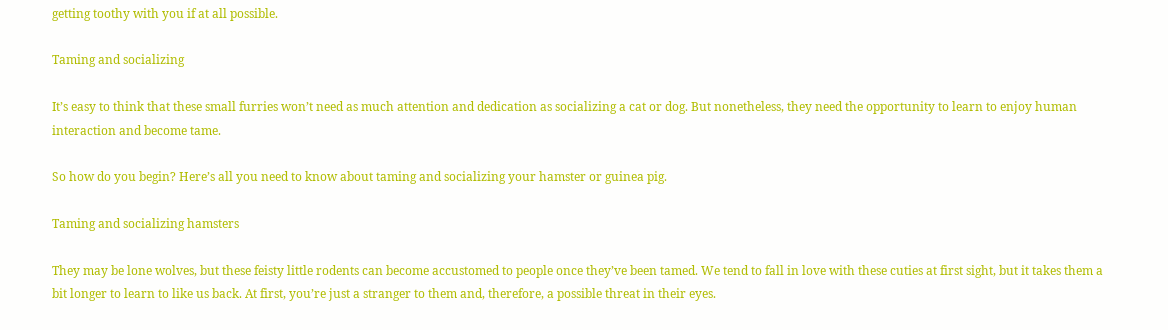getting toothy with you if at all possible.

Taming and socializing

It’s easy to think that these small furries won’t need as much attention and dedication as socializing a cat or dog. But nonetheless, they need the opportunity to learn to enjoy human interaction and become tame.

So how do you begin? Here’s all you need to know about taming and socializing your hamster or guinea pig.

Taming and socializing hamsters

They may be lone wolves, but these feisty little rodents can become accustomed to people once they’ve been tamed. We tend to fall in love with these cuties at first sight, but it takes them a bit longer to learn to like us back. At first, you’re just a stranger to them and, therefore, a possible threat in their eyes.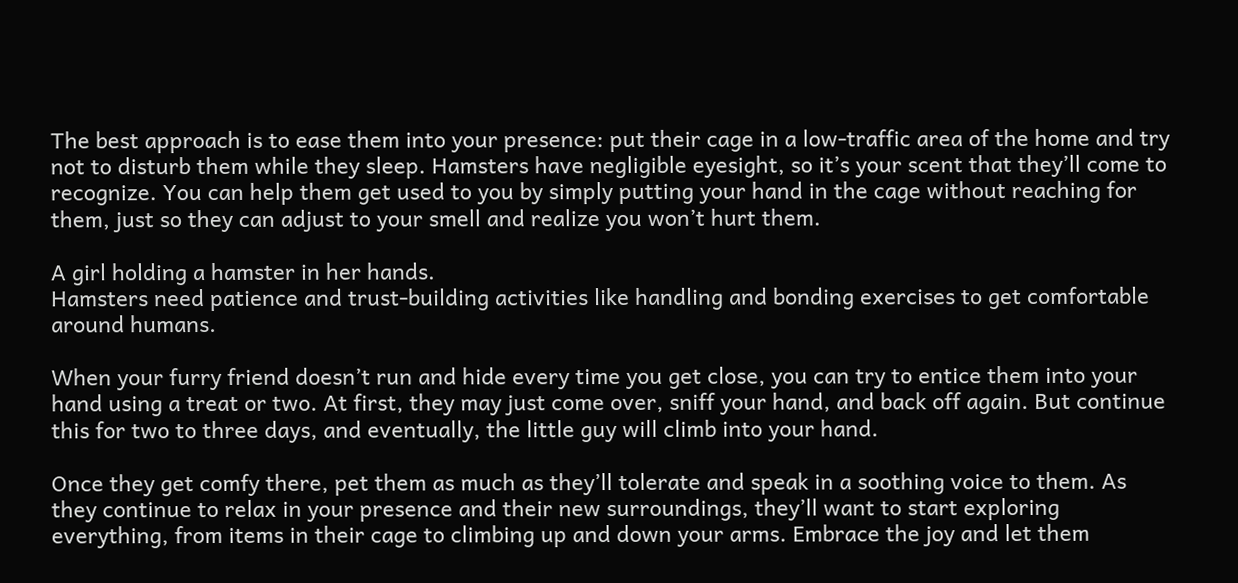The best approach is to ease them into your presence: put their cage in a low-traffic area of the home and try not to disturb them while they sleep. Hamsters have negligible eyesight, so it’s your scent that they’ll come to recognize. You can help them get used to you by simply putting your hand in the cage without reaching for them, just so they can adjust to your smell and realize you won’t hurt them.

A girl holding a hamster in her hands.
Hamsters need patience and trust-building activities like handling and bonding exercises to get comfortable around humans.

When your furry friend doesn’t run and hide every time you get close, you can try to entice them into your hand using a treat or two. At first, they may just come over, sniff your hand, and back off again. But continue this for two to three days, and eventually, the little guy will climb into your hand.

Once they get comfy there, pet them as much as they’ll tolerate and speak in a soothing voice to them. As they continue to relax in your presence and their new surroundings, they’ll want to start exploring everything, from items in their cage to climbing up and down your arms. Embrace the joy and let them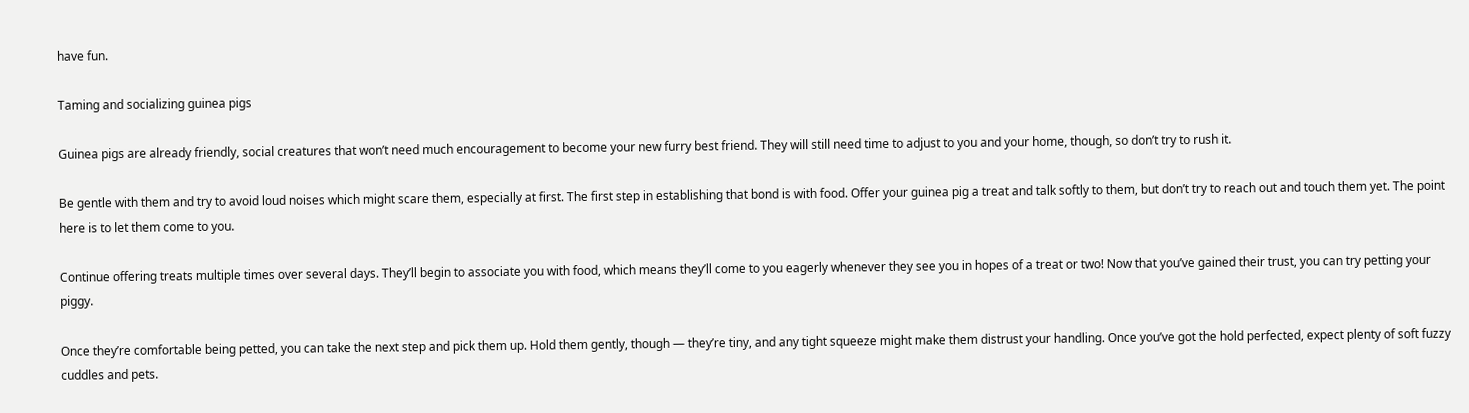have fun.

Taming and socializing guinea pigs

Guinea pigs are already friendly, social creatures that won’t need much encouragement to become your new furry best friend. They will still need time to adjust to you and your home, though, so don’t try to rush it.

Be gentle with them and try to avoid loud noises which might scare them, especially at first. The first step in establishing that bond is with food. Offer your guinea pig a treat and talk softly to them, but don’t try to reach out and touch them yet. The point here is to let them come to you.

Continue offering treats multiple times over several days. They’ll begin to associate you with food, which means they’ll come to you eagerly whenever they see you in hopes of a treat or two! Now that you’ve gained their trust, you can try petting your piggy.

Once they’re comfortable being petted, you can take the next step and pick them up. Hold them gently, though — they’re tiny, and any tight squeeze might make them distrust your handling. Once you’ve got the hold perfected, expect plenty of soft fuzzy cuddles and pets.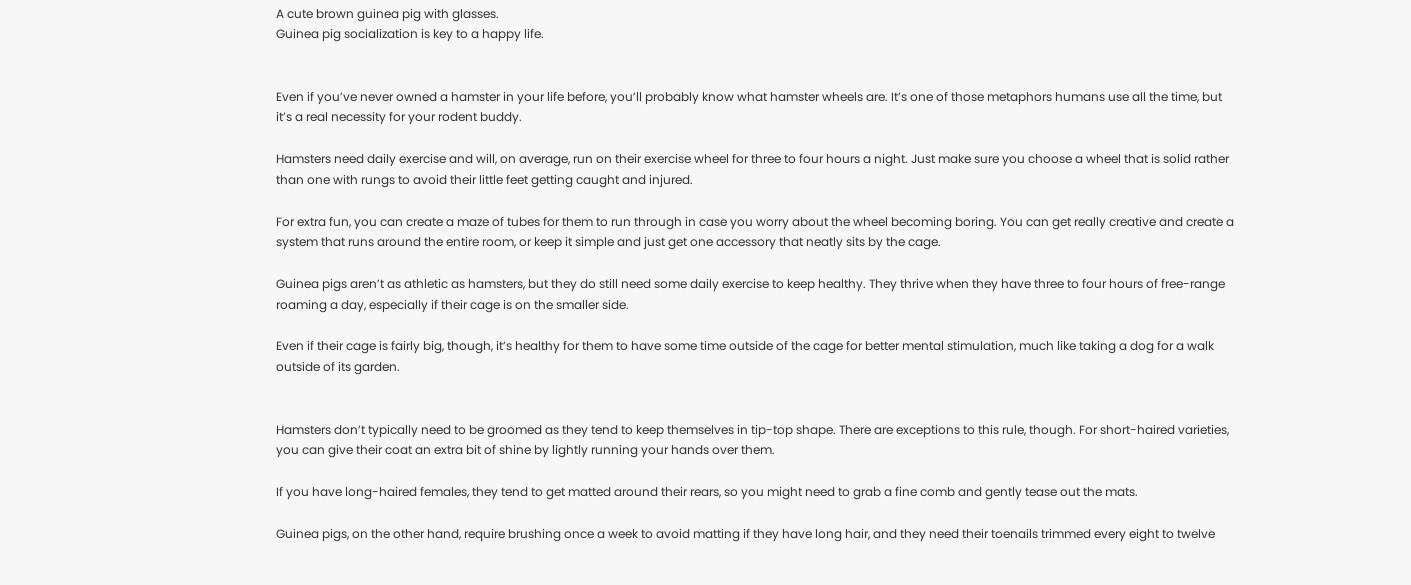A cute brown guinea pig with glasses.
Guinea pig socialization is key to a happy life.


Even if you’ve never owned a hamster in your life before, you’ll probably know what hamster wheels are. It’s one of those metaphors humans use all the time, but it’s a real necessity for your rodent buddy.

Hamsters need daily exercise and will, on average, run on their exercise wheel for three to four hours a night. Just make sure you choose a wheel that is solid rather than one with rungs to avoid their little feet getting caught and injured.

For extra fun, you can create a maze of tubes for them to run through in case you worry about the wheel becoming boring. You can get really creative and create a system that runs around the entire room, or keep it simple and just get one accessory that neatly sits by the cage.

Guinea pigs aren’t as athletic as hamsters, but they do still need some daily exercise to keep healthy. They thrive when they have three to four hours of free-range roaming a day, especially if their cage is on the smaller side.

Even if their cage is fairly big, though, it’s healthy for them to have some time outside of the cage for better mental stimulation, much like taking a dog for a walk outside of its garden.


Hamsters don’t typically need to be groomed as they tend to keep themselves in tip-top shape. There are exceptions to this rule, though. For short-haired varieties, you can give their coat an extra bit of shine by lightly running your hands over them.

If you have long-haired females, they tend to get matted around their rears, so you might need to grab a fine comb and gently tease out the mats.

Guinea pigs, on the other hand, require brushing once a week to avoid matting if they have long hair, and they need their toenails trimmed every eight to twelve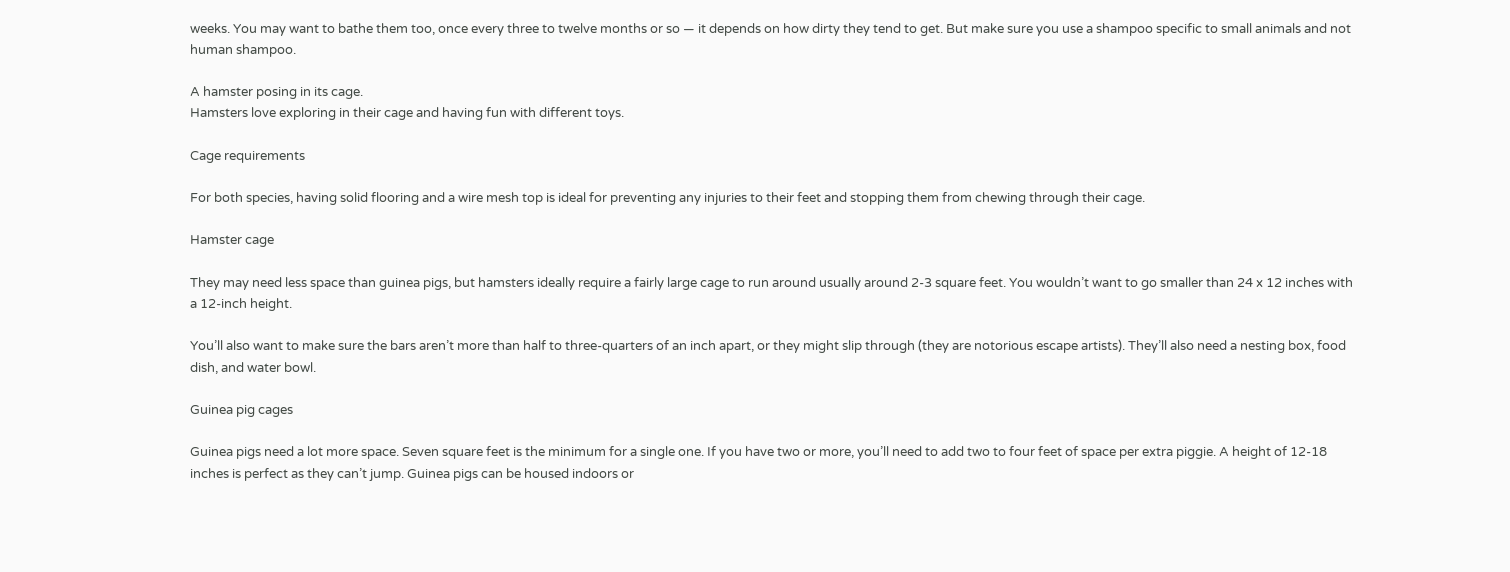weeks. You may want to bathe them too, once every three to twelve months or so — it depends on how dirty they tend to get. But make sure you use a shampoo specific to small animals and not human shampoo.

A hamster posing in its cage.
Hamsters love exploring in their cage and having fun with different toys.

Cage requirements

For both species, having solid flooring and a wire mesh top is ideal for preventing any injuries to their feet and stopping them from chewing through their cage.

Hamster cage

They may need less space than guinea pigs, but hamsters ideally require a fairly large cage to run around usually around 2-3 square feet. You wouldn’t want to go smaller than 24 x 12 inches with a 12-inch height.

You’ll also want to make sure the bars aren’t more than half to three-quarters of an inch apart, or they might slip through (they are notorious escape artists). They’ll also need a nesting box, food dish, and water bowl.

Guinea pig cages

Guinea pigs need a lot more space. Seven square feet is the minimum for a single one. If you have two or more, you’ll need to add two to four feet of space per extra piggie. A height of 12-18 inches is perfect as they can’t jump. Guinea pigs can be housed indoors or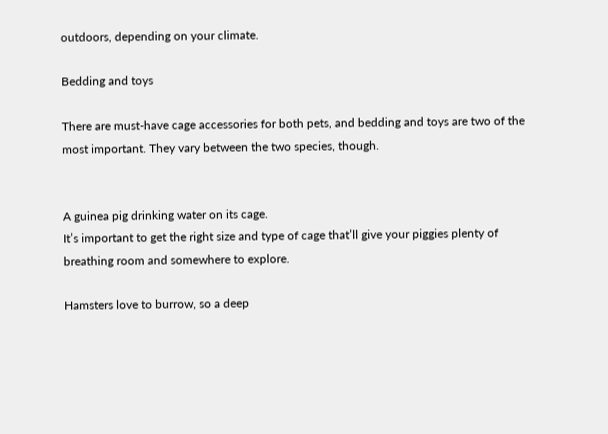outdoors, depending on your climate.

Bedding and toys

There are must-have cage accessories for both pets, and bedding and toys are two of the most important. They vary between the two species, though.


A guinea pig drinking water on its cage.
It’s important to get the right size and type of cage that’ll give your piggies plenty of breathing room and somewhere to explore.

Hamsters love to burrow, so a deep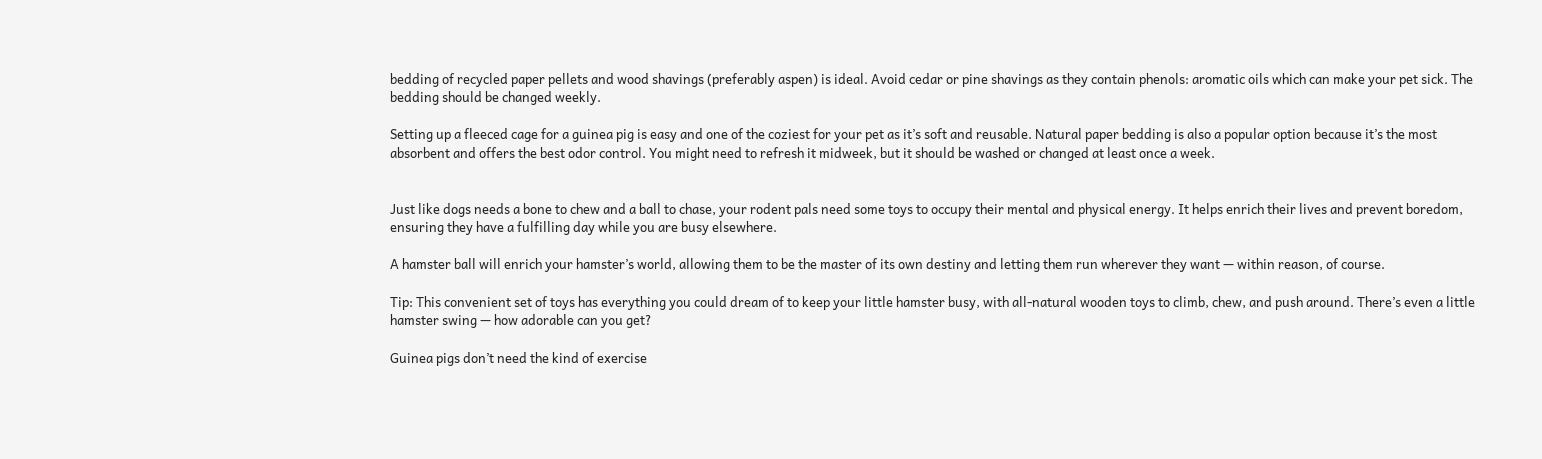bedding of recycled paper pellets and wood shavings (preferably aspen) is ideal. Avoid cedar or pine shavings as they contain phenols: aromatic oils which can make your pet sick. The bedding should be changed weekly.

Setting up a fleeced cage for a guinea pig is easy and one of the coziest for your pet as it’s soft and reusable. Natural paper bedding is also a popular option because it’s the most absorbent and offers the best odor control. You might need to refresh it midweek, but it should be washed or changed at least once a week.


Just like dogs needs a bone to chew and a ball to chase, your rodent pals need some toys to occupy their mental and physical energy. It helps enrich their lives and prevent boredom, ensuring they have a fulfilling day while you are busy elsewhere.

A hamster ball will enrich your hamster’s world, allowing them to be the master of its own destiny and letting them run wherever they want — within reason, of course.

Tip: This convenient set of toys has everything you could dream of to keep your little hamster busy, with all-natural wooden toys to climb, chew, and push around. There’s even a little hamster swing — how adorable can you get?

Guinea pigs don’t need the kind of exercise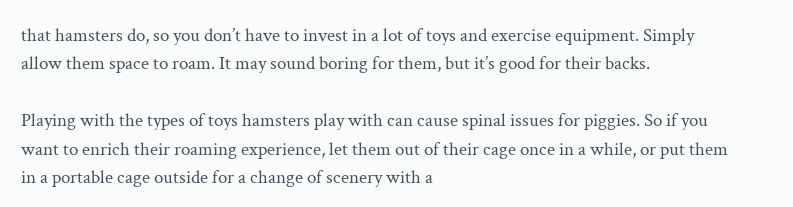that hamsters do, so you don’t have to invest in a lot of toys and exercise equipment. Simply allow them space to roam. It may sound boring for them, but it’s good for their backs.

Playing with the types of toys hamsters play with can cause spinal issues for piggies. So if you want to enrich their roaming experience, let them out of their cage once in a while, or put them in a portable cage outside for a change of scenery with a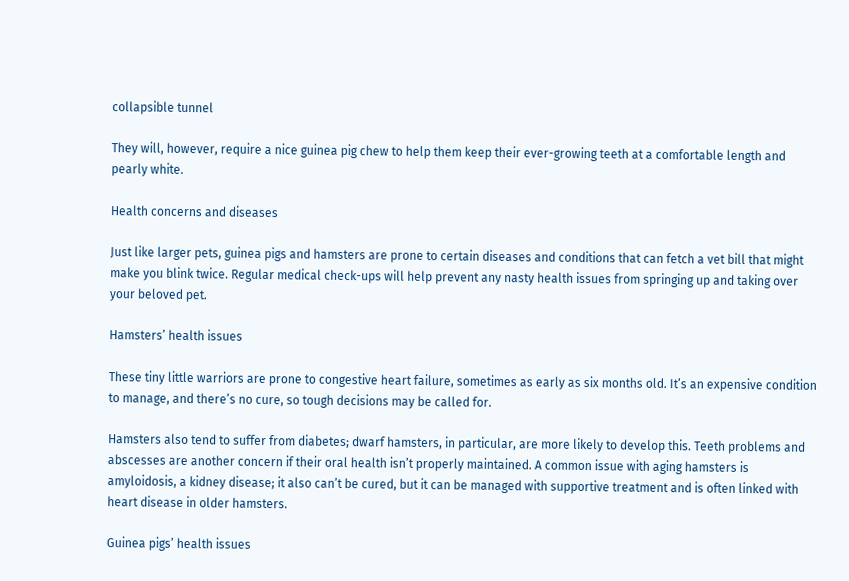collapsible tunnel

They will, however, require a nice guinea pig chew to help them keep their ever-growing teeth at a comfortable length and pearly white.

Health concerns and diseases

Just like larger pets, guinea pigs and hamsters are prone to certain diseases and conditions that can fetch a vet bill that might make you blink twice. Regular medical check-ups will help prevent any nasty health issues from springing up and taking over your beloved pet.

Hamsters’ health issues

These tiny little warriors are prone to congestive heart failure, sometimes as early as six months old. It’s an expensive condition to manage, and there’s no cure, so tough decisions may be called for.

Hamsters also tend to suffer from diabetes; dwarf hamsters, in particular, are more likely to develop this. Teeth problems and abscesses are another concern if their oral health isn’t properly maintained. A common issue with aging hamsters is amyloidosis, a kidney disease; it also can’t be cured, but it can be managed with supportive treatment and is often linked with heart disease in older hamsters.

Guinea pigs’ health issues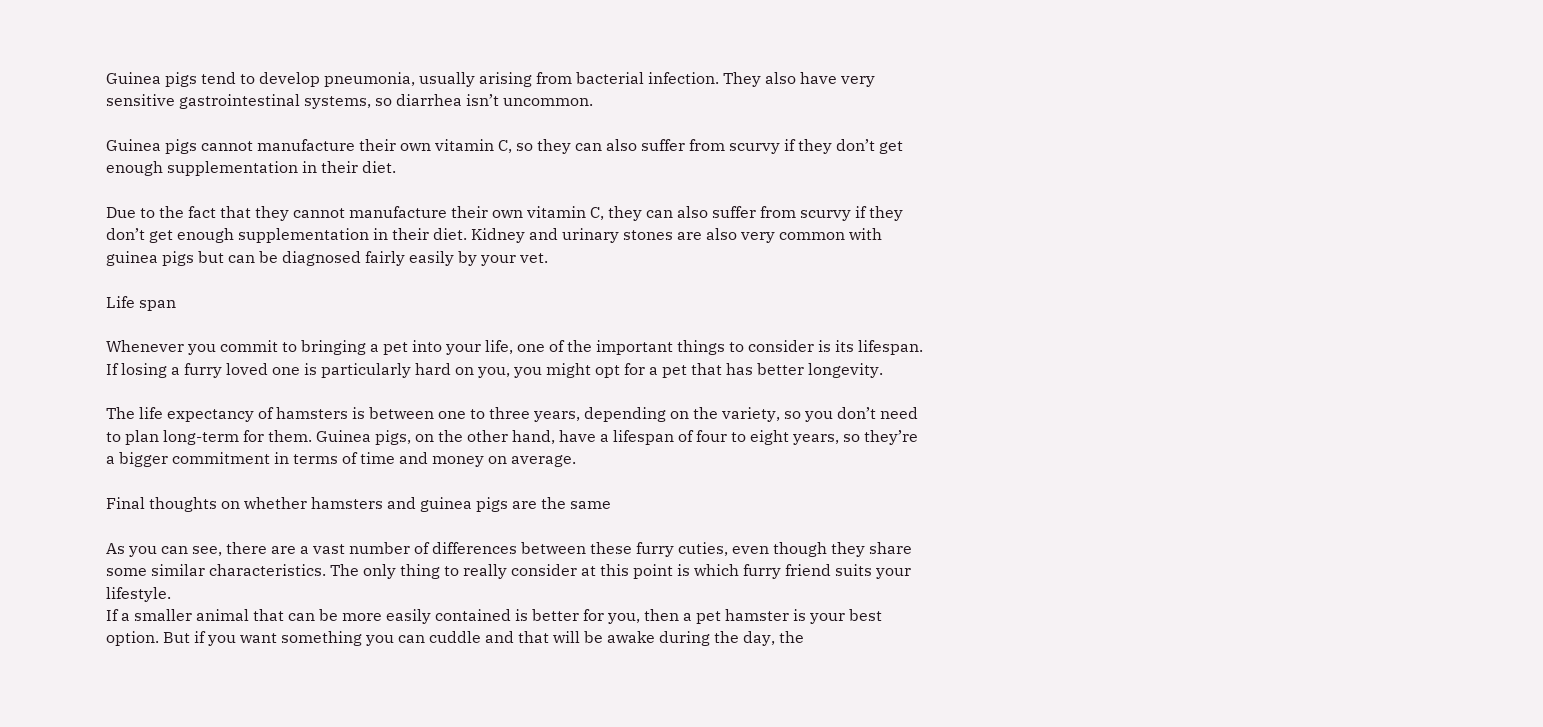Guinea pigs tend to develop pneumonia, usually arising from bacterial infection. They also have very sensitive gastrointestinal systems, so diarrhea isn’t uncommon.

Guinea pigs cannot manufacture their own vitamin C, so they can also suffer from scurvy if they don’t get enough supplementation in their diet.

Due to the fact that they cannot manufacture their own vitamin C, they can also suffer from scurvy if they don’t get enough supplementation in their diet. Kidney and urinary stones are also very common with guinea pigs but can be diagnosed fairly easily by your vet.

Life span

Whenever you commit to bringing a pet into your life, one of the important things to consider is its lifespan. If losing a furry loved one is particularly hard on you, you might opt for a pet that has better longevity.

The life expectancy of hamsters is between one to three years, depending on the variety, so you don’t need to plan long-term for them. Guinea pigs, on the other hand, have a lifespan of four to eight years, so they’re a bigger commitment in terms of time and money on average.

Final thoughts on whether hamsters and guinea pigs are the same

As you can see, there are a vast number of differences between these furry cuties, even though they share some similar characteristics. The only thing to really consider at this point is which furry friend suits your lifestyle.
If a smaller animal that can be more easily contained is better for you, then a pet hamster is your best option. But if you want something you can cuddle and that will be awake during the day, the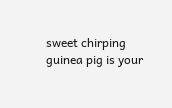sweet chirping guinea pig is your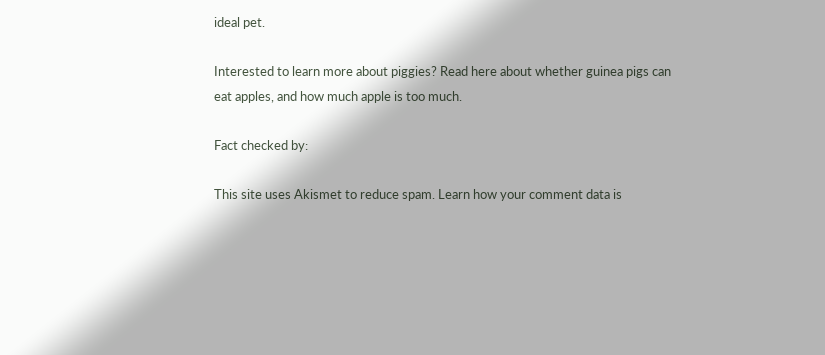ideal pet.

Interested to learn more about piggies? Read here about whether guinea pigs can eat apples, and how much apple is too much.

Fact checked by:

This site uses Akismet to reduce spam. Learn how your comment data is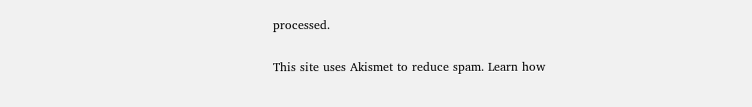processed.

This site uses Akismet to reduce spam. Learn how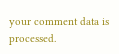your comment data is processed.